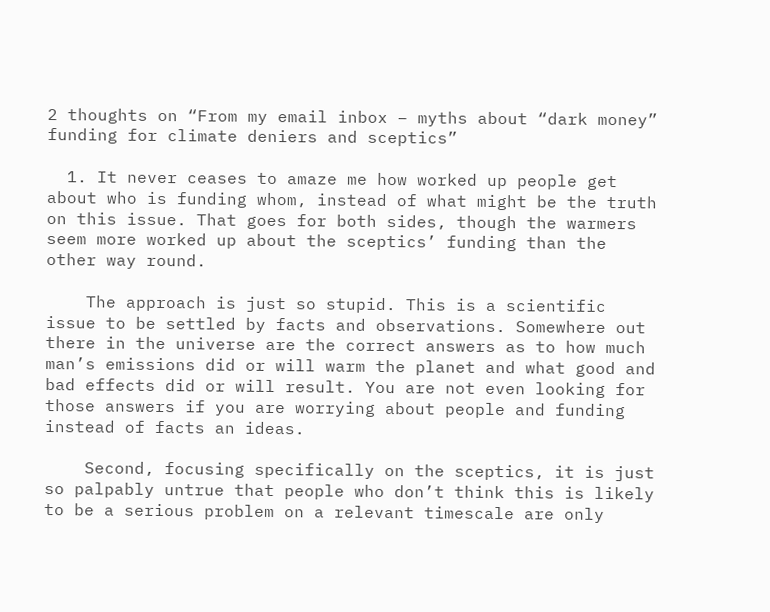2 thoughts on “From my email inbox – myths about “dark money” funding for climate deniers and sceptics”

  1. It never ceases to amaze me how worked up people get about who is funding whom, instead of what might be the truth on this issue. That goes for both sides, though the warmers seem more worked up about the sceptics’ funding than the other way round.

    The approach is just so stupid. This is a scientific issue to be settled by facts and observations. Somewhere out there in the universe are the correct answers as to how much man’s emissions did or will warm the planet and what good and bad effects did or will result. You are not even looking for those answers if you are worrying about people and funding instead of facts an ideas.

    Second, focusing specifically on the sceptics, it is just so palpably untrue that people who don’t think this is likely to be a serious problem on a relevant timescale are only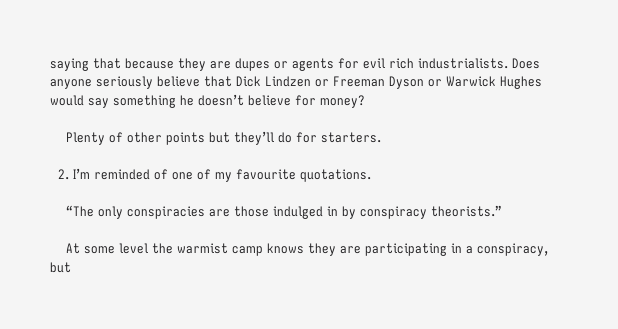saying that because they are dupes or agents for evil rich industrialists. Does anyone seriously believe that Dick Lindzen or Freeman Dyson or Warwick Hughes would say something he doesn’t believe for money?

    Plenty of other points but they’ll do for starters.

  2. I’m reminded of one of my favourite quotations.

    “The only conspiracies are those indulged in by conspiracy theorists.”

    At some level the warmist camp knows they are participating in a conspiracy, but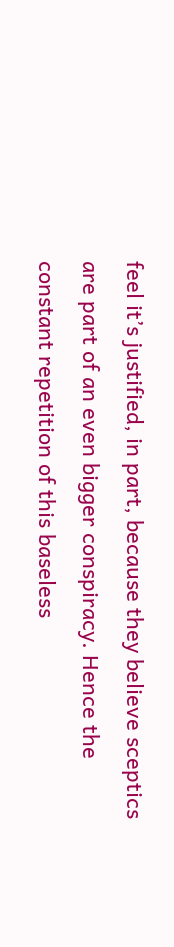feel it’s justified, in part, because they believe sceptics are part of an even bigger conspiracy. Hence the constant repetition of this baseless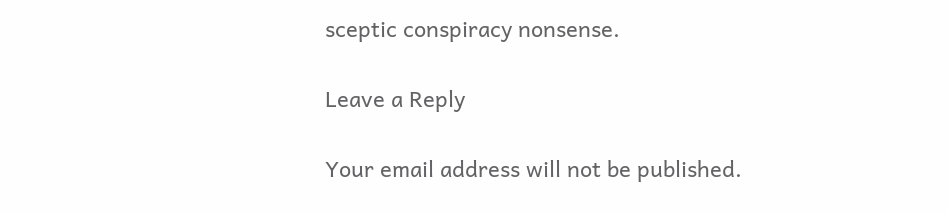sceptic conspiracy nonsense.

Leave a Reply

Your email address will not be published.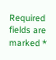Required fields are marked *